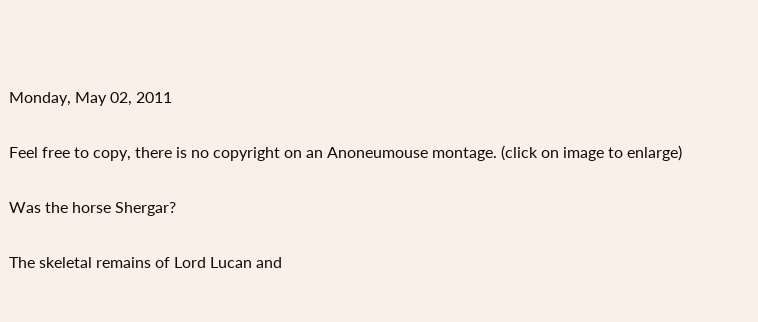Monday, May 02, 2011

Feel free to copy, there is no copyright on an Anoneumouse montage. (click on image to enlarge)

Was the horse Shergar?

The skeletal remains of Lord Lucan and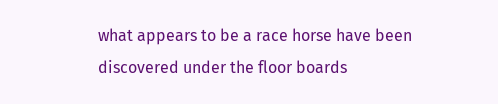what appears to be a race horse have been discovered under the floor boards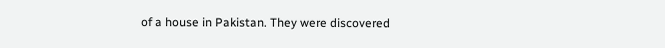of a house in Pakistan. They were discovered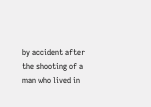by accident after the shooting of a man who lived in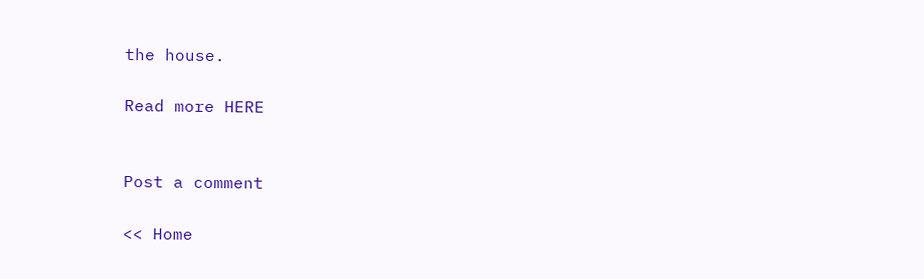the house.

Read more HERE


Post a comment

<< Home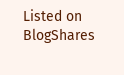Listed on BlogShares